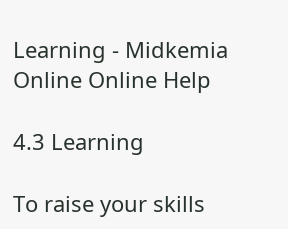Learning - Midkemia Online Online Help

4.3 Learning

To raise your skills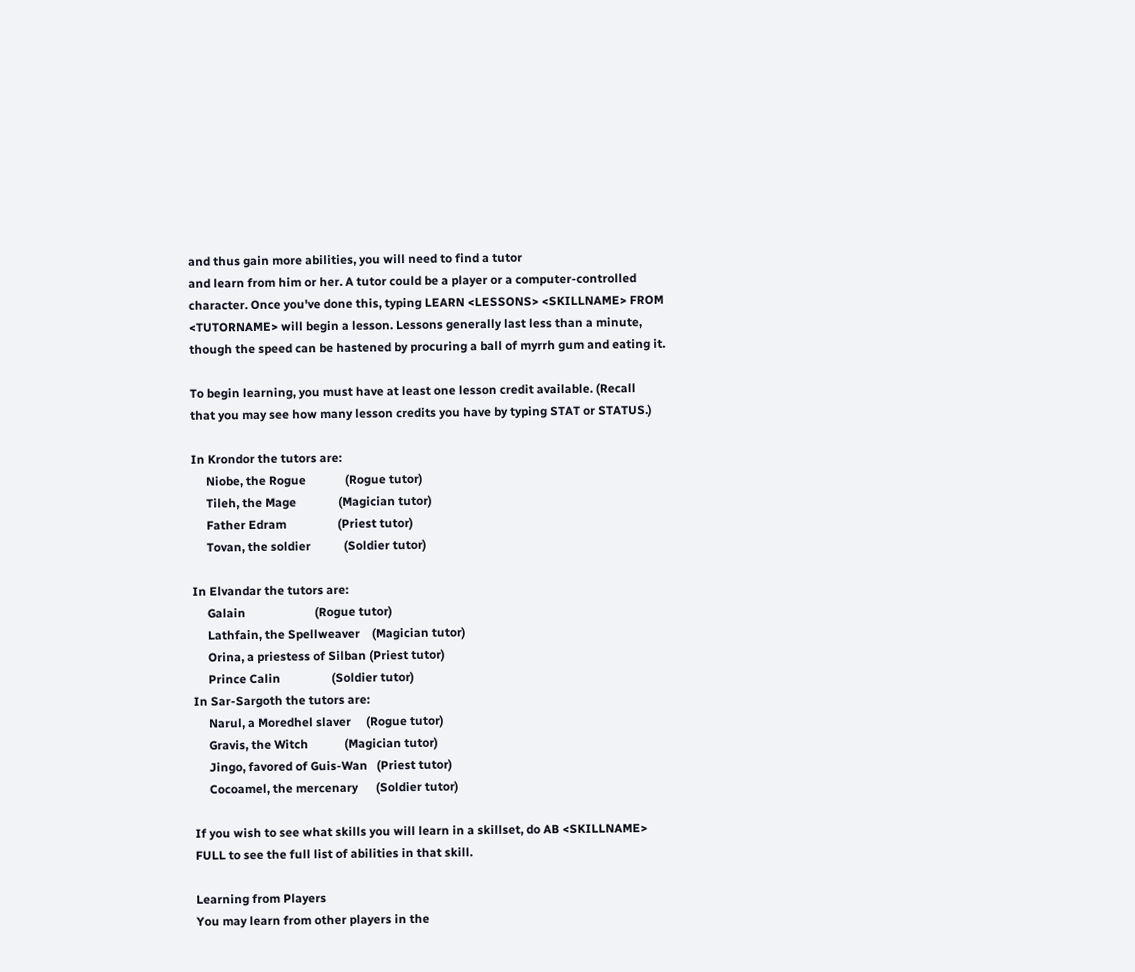and thus gain more abilities, you will need to find a tutor
and learn from him or her. A tutor could be a player or a computer-controlled
character. Once you've done this, typing LEARN <LESSONS> <SKILLNAME> FROM
<TUTORNAME> will begin a lesson. Lessons generally last less than a minute,
though the speed can be hastened by procuring a ball of myrrh gum and eating it.

To begin learning, you must have at least one lesson credit available. (Recall
that you may see how many lesson credits you have by typing STAT or STATUS.)

In Krondor the tutors are:
     Niobe, the Rogue             (Rogue tutor)
     Tileh, the Mage              (Magician tutor)
     Father Edram                 (Priest tutor)
     Tovan, the soldier           (Soldier tutor)

In Elvandar the tutors are:
     Galain                       (Rogue tutor)
     Lathfain, the Spellweaver    (Magician tutor)
     Orina, a priestess of Silban (Priest tutor)
     Prince Calin                 (Soldier tutor)
In Sar-Sargoth the tutors are:
     Narul, a Moredhel slaver     (Rogue tutor)
     Gravis, the Witch            (Magician tutor)
     Jingo, favored of Guis-Wan   (Priest tutor)
     Cocoamel, the mercenary      (Soldier tutor)

If you wish to see what skills you will learn in a skillset, do AB <SKILLNAME>
FULL to see the full list of abilities in that skill.

Learning from Players
You may learn from other players in the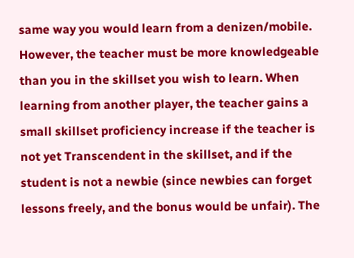same way you would learn from a denizen/mobile. However, the teacher must be more knowledgeable than you in the skillset you wish to learn. When learning from another player, the teacher gains a small skillset proficiency increase if the teacher is not yet Transcendent in the skillset, and if the student is not a newbie (since newbies can forget lessons freely, and the bonus would be unfair). The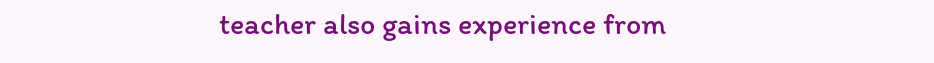teacher also gains experience from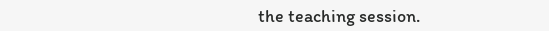the teaching session.